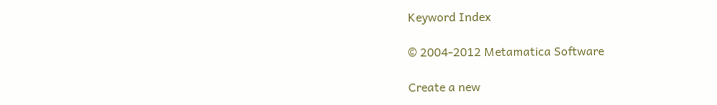Keyword Index

© 2004-2012 Metamatica Software

Create a new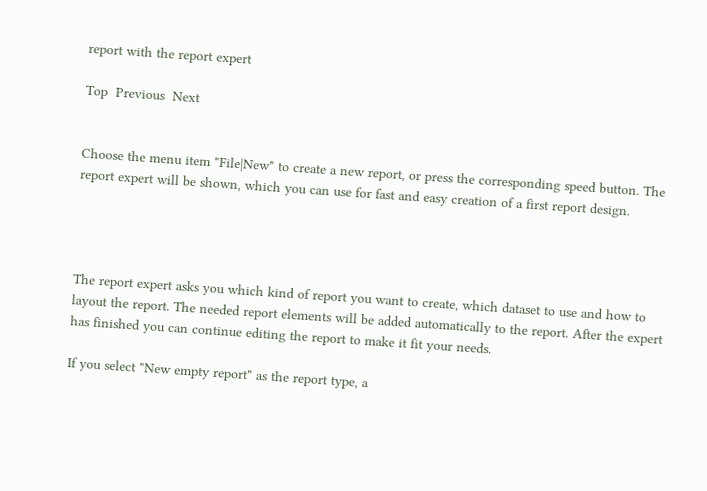report with the report expert

Top  Previous  Next


Choose the menu item "File|New" to create a new report, or press the corresponding speed button. The report expert will be shown, which you can use for fast and easy creation of a first report design.




The report expert asks you which kind of report you want to create, which dataset to use and how to layout the report. The needed report elements will be added automatically to the report. After the expert has finished you can continue editing the report to make it fit your needs.

If you select "New empty report" as the report type, a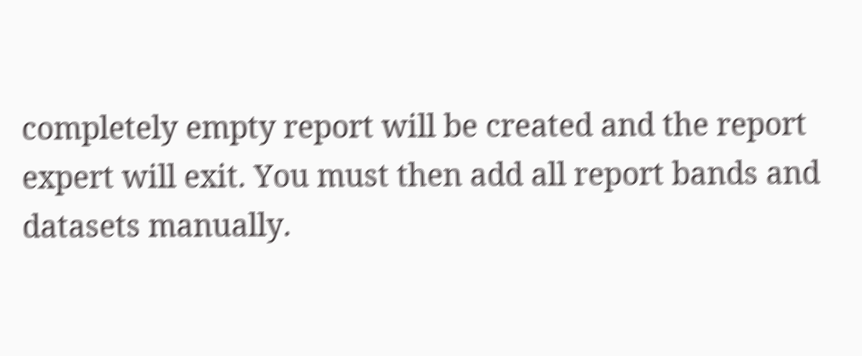completely empty report will be created and the report expert will exit. You must then add all report bands and datasets manually.